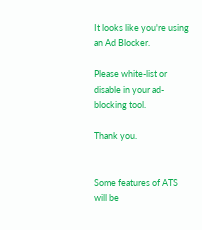It looks like you're using an Ad Blocker.

Please white-list or disable in your ad-blocking tool.

Thank you.


Some features of ATS will be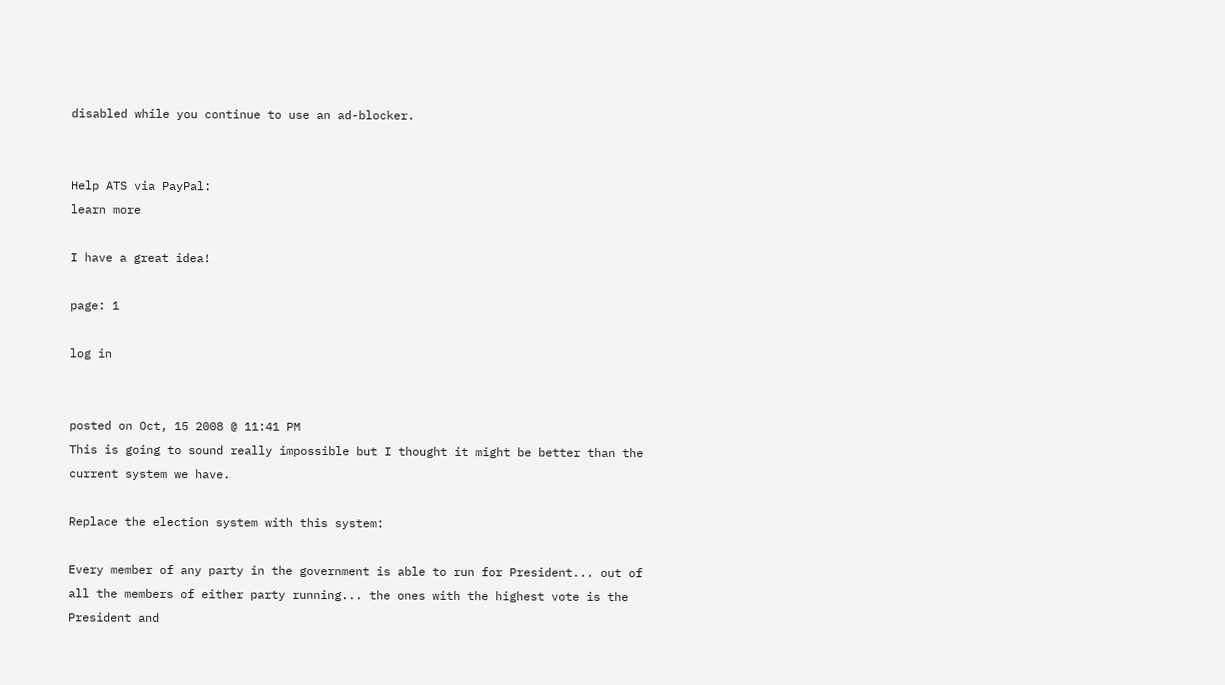disabled while you continue to use an ad-blocker.


Help ATS via PayPal:
learn more

I have a great idea!

page: 1

log in


posted on Oct, 15 2008 @ 11:41 PM
This is going to sound really impossible but I thought it might be better than the current system we have.

Replace the election system with this system:

Every member of any party in the government is able to run for President... out of all the members of either party running... the ones with the highest vote is the President and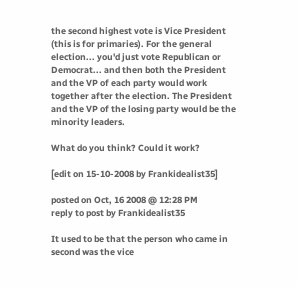the second highest vote is Vice President (this is for primaries). For the general election... you'd just vote Republican or Democrat... and then both the President and the VP of each party would work together after the election. The President and the VP of the losing party would be the minority leaders.

What do you think? Could it work?

[edit on 15-10-2008 by Frankidealist35]

posted on Oct, 16 2008 @ 12:28 PM
reply to post by Frankidealist35

It used to be that the person who came in second was the vice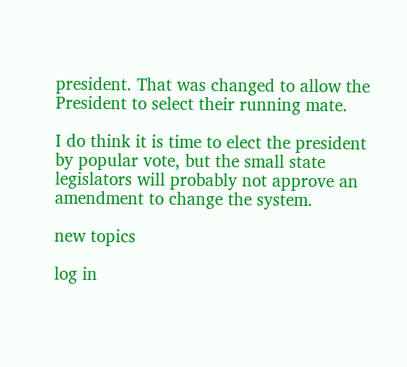president. That was changed to allow the President to select their running mate.

I do think it is time to elect the president by popular vote, but the small state legislators will probably not approve an amendment to change the system.

new topics

log in